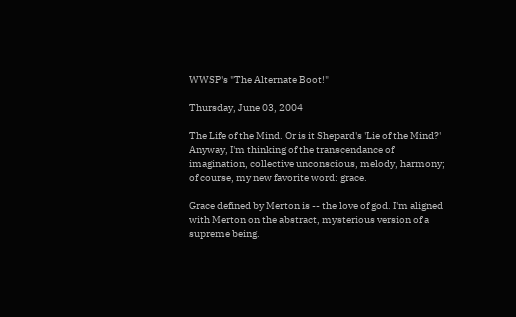WWSP's "The Alternate Boot!"

Thursday, June 03, 2004

The Life of the Mind. Or is it Shepard's 'Lie of the Mind?' Anyway, I'm thinking of the transcendance of imagination, collective unconscious, melody, harmony; of course, my new favorite word: grace.

Grace defined by Merton is -- the love of god. I'm aligned with Merton on the abstract, mysterious version of a supreme being.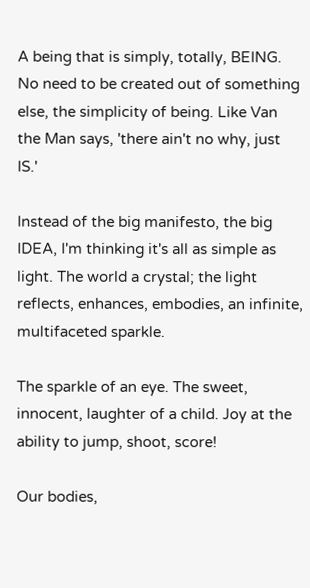A being that is simply, totally, BEING. No need to be created out of something else, the simplicity of being. Like Van the Man says, 'there ain't no why, just IS.'

Instead of the big manifesto, the big IDEA, I'm thinking it's all as simple as light. The world a crystal; the light reflects, enhances, embodies, an infinite, multifaceted sparkle.

The sparkle of an eye. The sweet, innocent, laughter of a child. Joy at the ability to jump, shoot, score!

Our bodies,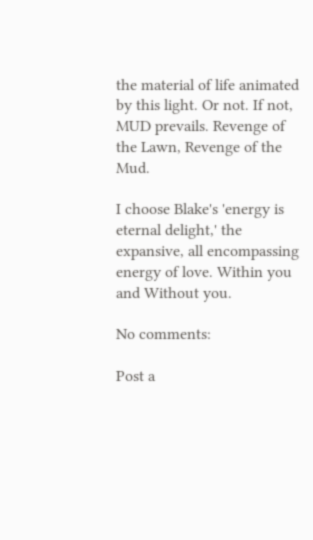the material of life animated by this light. Or not. If not, MUD prevails. Revenge of the Lawn, Revenge of the Mud.

I choose Blake's 'energy is eternal delight,' the expansive, all encompassing energy of love. Within you and Without you.

No comments:

Post a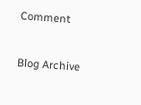Comment

Blog Archive